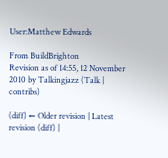User:Matthew Edwards

From BuildBrighton
Revision as of 14:55, 12 November 2010 by Talkingjazz (Talk | contribs)

(diff) ← Older revision | Latest revision (diff) |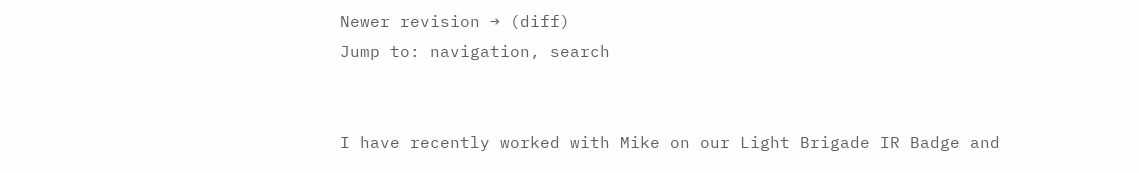Newer revision → (diff)
Jump to: navigation, search


I have recently worked with Mike on our Light Brigade IR Badge and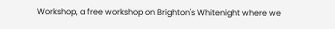Workshop, a free workshop on Brighton's Whitenight where we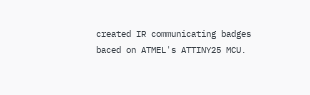created IR communicating badges baced on ATMEL's ATTINY25 MCU.